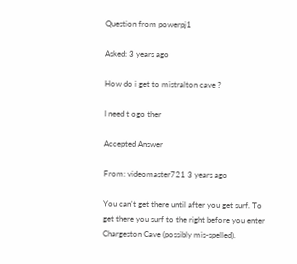Question from powerpj1

Asked: 3 years ago

How do i get to mistralton cave ?

I need t ogo ther

Accepted Answer

From: videomaster721 3 years ago

You can't get there until after you get surf. To get there you surf to the right before you enter Chargeston Cave (possibly mis-spelled).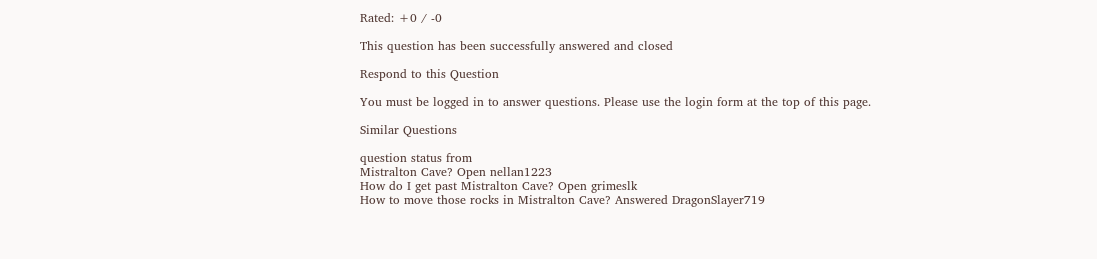Rated: +0 / -0

This question has been successfully answered and closed

Respond to this Question

You must be logged in to answer questions. Please use the login form at the top of this page.

Similar Questions

question status from
Mistralton Cave? Open nellan1223
How do I get past Mistralton Cave? Open grimeslk
How to move those rocks in Mistralton Cave? Answered DragonSlayer719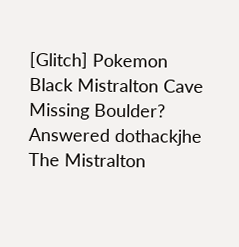[Glitch] Pokemon Black Mistralton Cave Missing Boulder? Answered dothackjhe
The Mistralton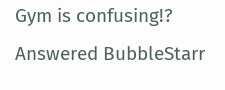Gym is confusing!? Answered BubbleStarr